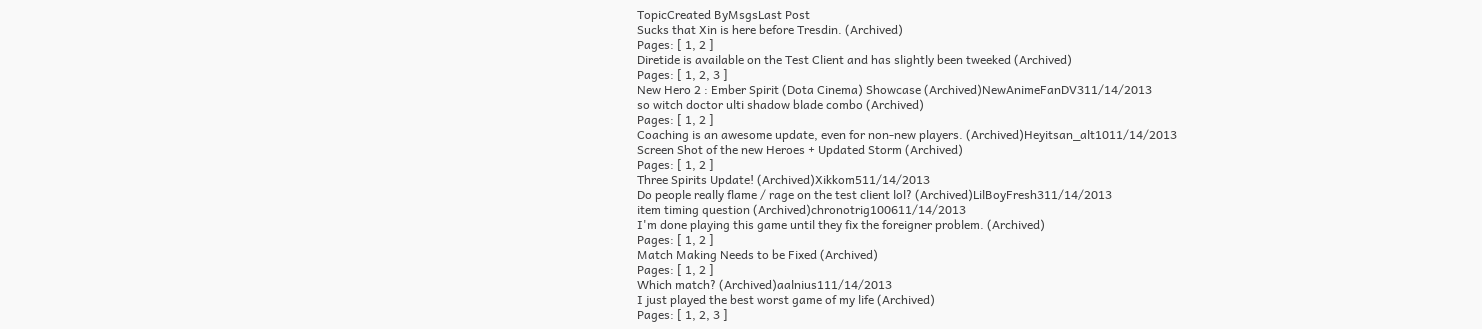TopicCreated ByMsgsLast Post
Sucks that Xin is here before Tresdin. (Archived)
Pages: [ 1, 2 ]
Diretide is available on the Test Client and has slightly been tweeked (Archived)
Pages: [ 1, 2, 3 ]
New Hero 2 : Ember Spirit (Dota Cinema) Showcase (Archived)NewAnimeFanDV311/14/2013
so witch doctor ulti shadow blade combo (Archived)
Pages: [ 1, 2 ]
Coaching is an awesome update, even for non-new players. (Archived)Heyitsan_alt1011/14/2013
Screen Shot of the new Heroes + Updated Storm (Archived)
Pages: [ 1, 2 ]
Three Spirits Update! (Archived)Xikkom511/14/2013
Do people really flame / rage on the test client lol? (Archived)LilBoyFresh311/14/2013
item timing question (Archived)chronotrig100611/14/2013
I'm done playing this game until they fix the foreigner problem. (Archived)
Pages: [ 1, 2 ]
Match Making Needs to be Fixed (Archived)
Pages: [ 1, 2 ]
Which match? (Archived)aalnius111/14/2013
I just played the best worst game of my life (Archived)
Pages: [ 1, 2, 3 ]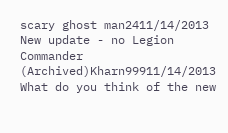scary ghost man2411/14/2013
New update - no Legion Commander (Archived)Kharn99911/14/2013
What do you think of the new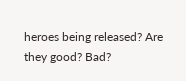heroes being released? Are they good? Bad?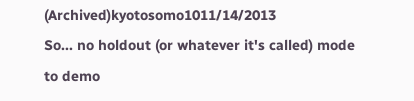(Archived)kyotosomo1011/14/2013
So... no holdout (or whatever it's called) mode to demo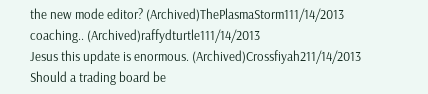the new mode editor? (Archived)ThePlasmaStorm111/14/2013
coaching.. (Archived)raffydturtle111/14/2013
Jesus this update is enormous. (Archived)Crossfiyah211/14/2013
Should a trading board be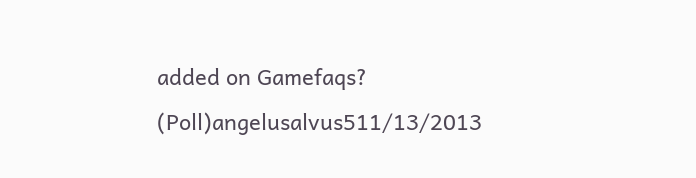added on Gamefaqs? (Poll)angelusalvus511/13/2013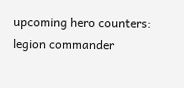upcoming hero counters: legion commander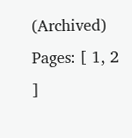(Archived)
Pages: [ 1, 2 ]